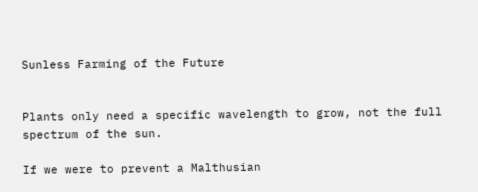Sunless Farming of the Future


Plants only need a specific wavelength to grow, not the full spectrum of the sun.

If we were to prevent a Malthusian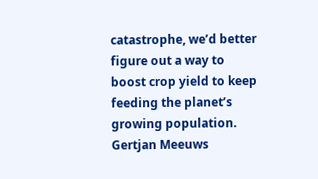catastrophe, we’d better figure out a way to boost crop yield to keep feeding the planet’s growing population. Gertjan Meeuws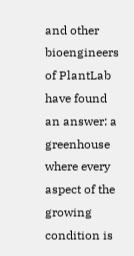and other bioengineers of PlantLab have found an answer: a greenhouse where every aspect of the growing condition is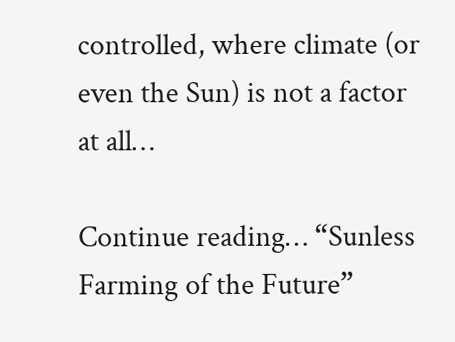controlled, where climate (or even the Sun) is not a factor at all…

Continue reading… “Sunless Farming of the Future”